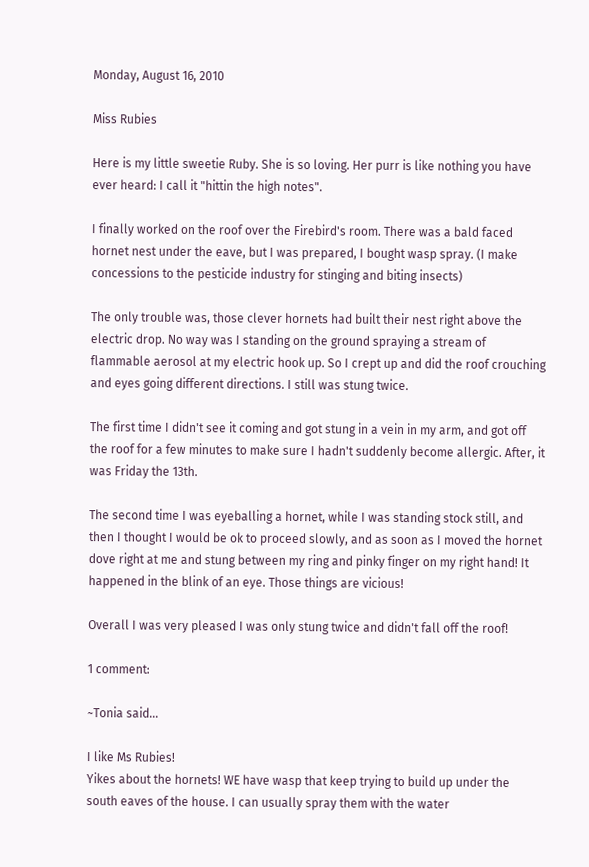Monday, August 16, 2010

Miss Rubies

Here is my little sweetie Ruby. She is so loving. Her purr is like nothing you have ever heard: I call it "hittin the high notes".

I finally worked on the roof over the Firebird's room. There was a bald faced hornet nest under the eave, but I was prepared, I bought wasp spray. (I make concessions to the pesticide industry for stinging and biting insects)

The only trouble was, those clever hornets had built their nest right above the electric drop. No way was I standing on the ground spraying a stream of flammable aerosol at my electric hook up. So I crept up and did the roof crouching and eyes going different directions. I still was stung twice.

The first time I didn't see it coming and got stung in a vein in my arm, and got off the roof for a few minutes to make sure I hadn't suddenly become allergic. After, it was Friday the 13th.

The second time I was eyeballing a hornet, while I was standing stock still, and then I thought I would be ok to proceed slowly, and as soon as I moved the hornet dove right at me and stung between my ring and pinky finger on my right hand! It happened in the blink of an eye. Those things are vicious!

Overall I was very pleased I was only stung twice and didn't fall off the roof!

1 comment:

~Tonia said...

I like Ms Rubies!
Yikes about the hornets! WE have wasp that keep trying to build up under the south eaves of the house. I can usually spray them with the water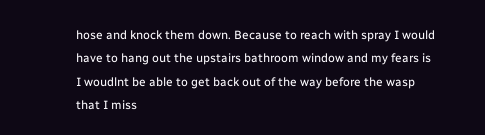hose and knock them down. Because to reach with spray I would have to hang out the upstairs bathroom window and my fears is I woudlnt be able to get back out of the way before the wasp that I miss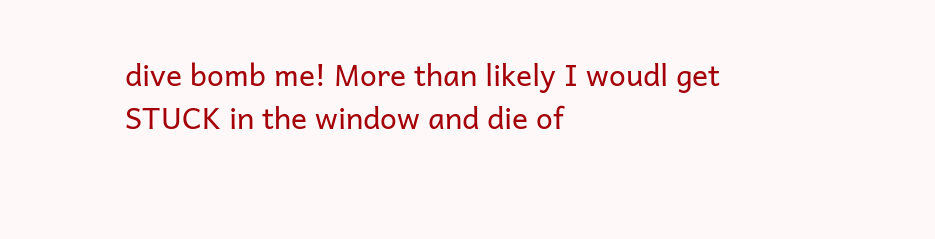dive bomb me! More than likely I woudl get STUCK in the window and die of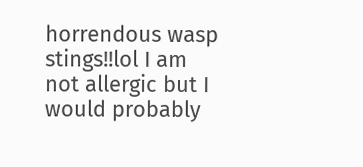horrendous wasp stings!!lol I am not allergic but I would probably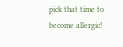pick that time to become allergic!